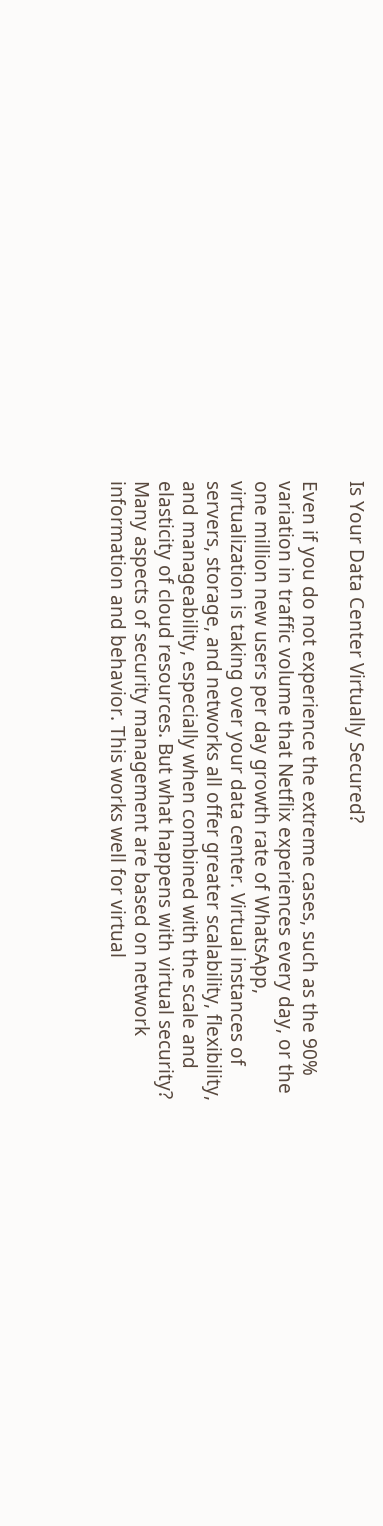Is Your Data Center Virtually Secured?

Even if you do not experience the extreme cases, such as the 90% variation in traffic volume that Netflix experiences every day, or the one million new users per day growth rate of WhatsApp, virtualization is taking over your data center. Virtual instances of servers, storage, and networks all offer greater scalability, flexibility, and manageability, especially when combined with the scale and elasticity of cloud resources. But what happens with virtual security? Many aspects of security management are based on network information and behavior. This works well for virtual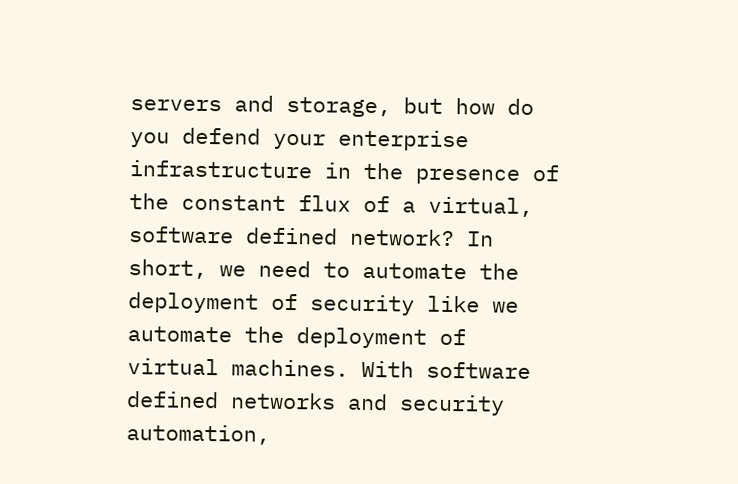servers and storage, but how do you defend your enterprise infrastructure in the presence of the constant flux of a virtual, software defined network? In short, we need to automate the deployment of security like we automate the deployment of virtual machines. With software defined networks and security automation,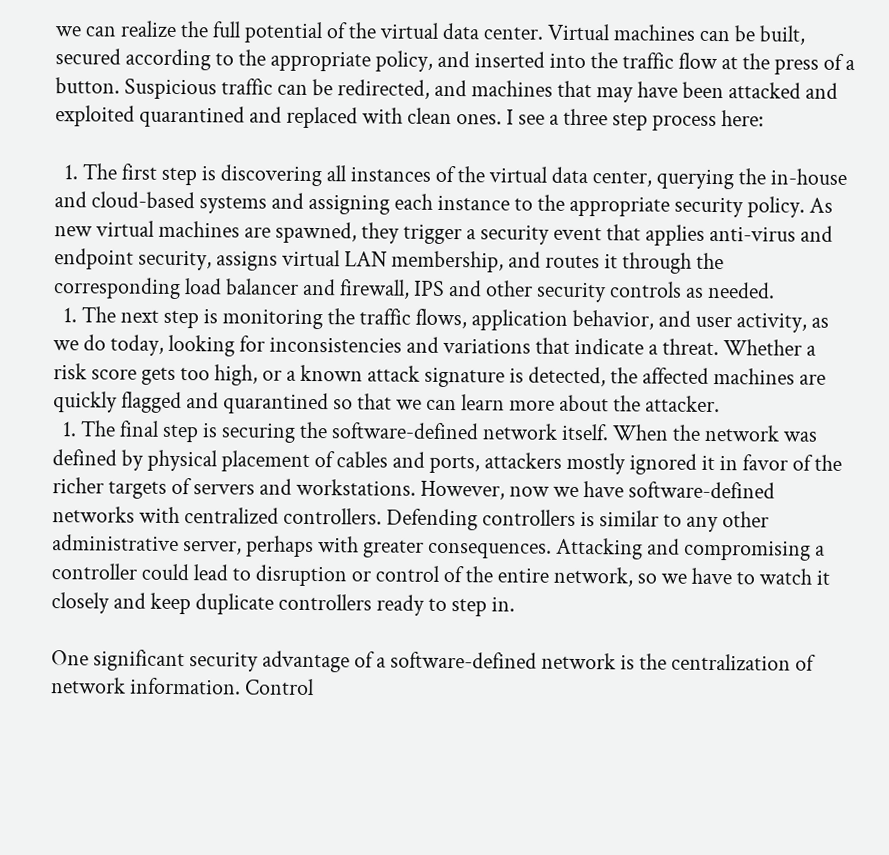we can realize the full potential of the virtual data center. Virtual machines can be built, secured according to the appropriate policy, and inserted into the traffic flow at the press of a button. Suspicious traffic can be redirected, and machines that may have been attacked and exploited quarantined and replaced with clean ones. I see a three step process here:

  1. The first step is discovering all instances of the virtual data center, querying the in-house and cloud-based systems and assigning each instance to the appropriate security policy. As new virtual machines are spawned, they trigger a security event that applies anti-virus and endpoint security, assigns virtual LAN membership, and routes it through the corresponding load balancer and firewall, IPS and other security controls as needed.
  1. The next step is monitoring the traffic flows, application behavior, and user activity, as we do today, looking for inconsistencies and variations that indicate a threat. Whether a risk score gets too high, or a known attack signature is detected, the affected machines are quickly flagged and quarantined so that we can learn more about the attacker.
  1. The final step is securing the software-defined network itself. When the network was defined by physical placement of cables and ports, attackers mostly ignored it in favor of the richer targets of servers and workstations. However, now we have software-defined networks with centralized controllers. Defending controllers is similar to any other administrative server, perhaps with greater consequences. Attacking and compromising a controller could lead to disruption or control of the entire network, so we have to watch it closely and keep duplicate controllers ready to step in.

One significant security advantage of a software-defined network is the centralization of network information. Control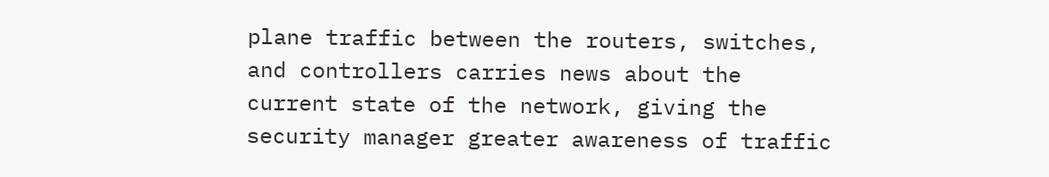plane traffic between the routers, switches, and controllers carries news about the current state of the network, giving the security manager greater awareness of traffic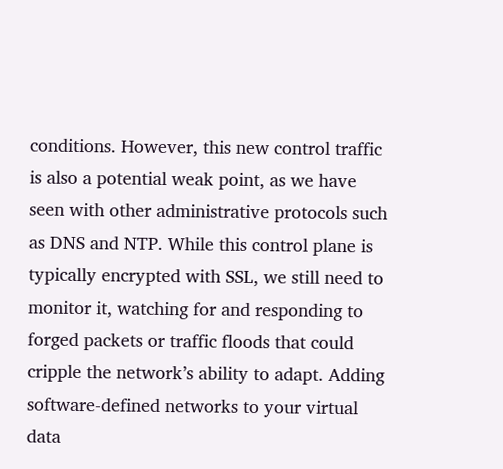conditions. However, this new control traffic is also a potential weak point, as we have seen with other administrative protocols such as DNS and NTP. While this control plane is typically encrypted with SSL, we still need to monitor it, watching for and responding to forged packets or traffic floods that could cripple the network’s ability to adapt. Adding software-defined networks to your virtual data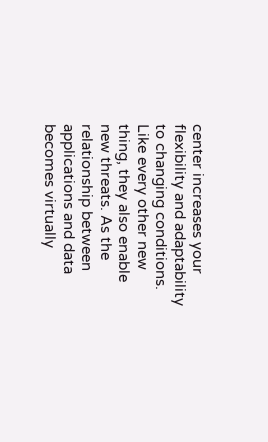center increases your flexibility and adaptability to changing conditions. Like every other new thing, they also enable new threats. As the relationship between applications and data becomes virtually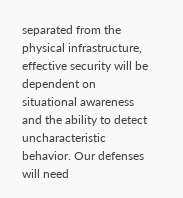separated from the physical infrastructure, effective security will be dependent on situational awareness and the ability to detect uncharacteristic behavior. Our defenses will need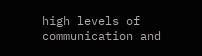high levels of communication and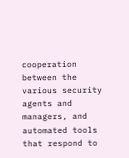cooperation between the various security agents and managers, and automated tools that respond to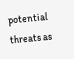potential threats as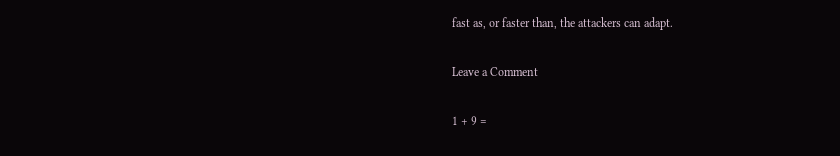fast as, or faster than, the attackers can adapt.

Leave a Comment

1 + 9 =